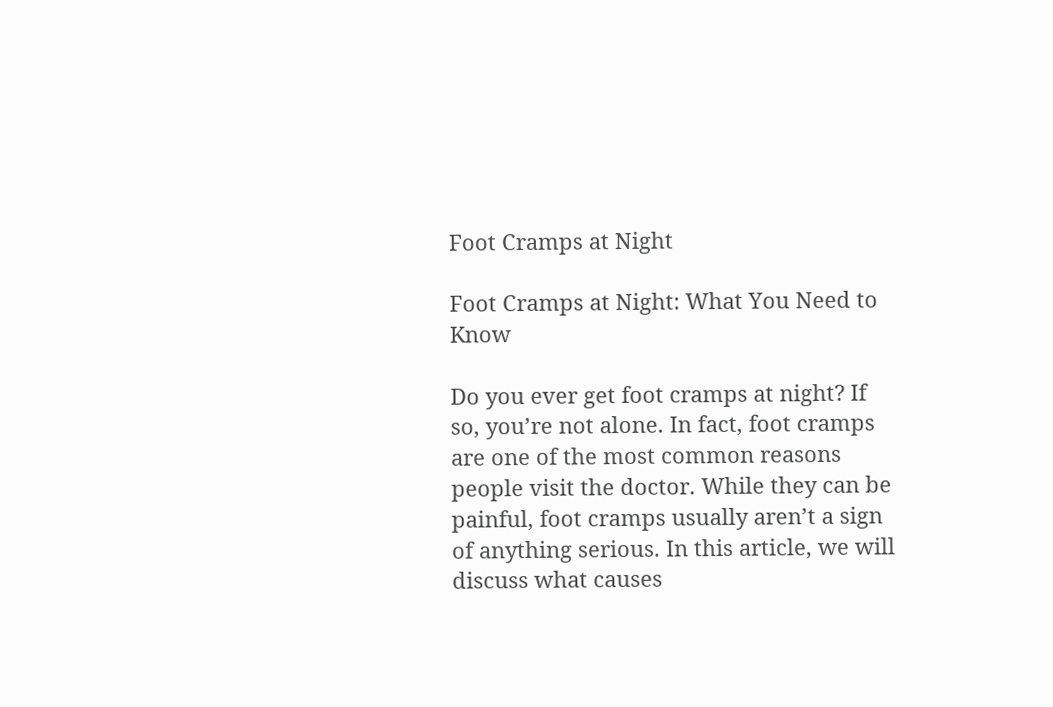Foot Cramps at Night

Foot Cramps at Night: What You Need to Know

Do you ever get foot cramps at night? If so, you’re not alone. In fact, foot cramps are one of the most common reasons people visit the doctor. While they can be painful, foot cramps usually aren’t a sign of anything serious. In this article, we will discuss what causes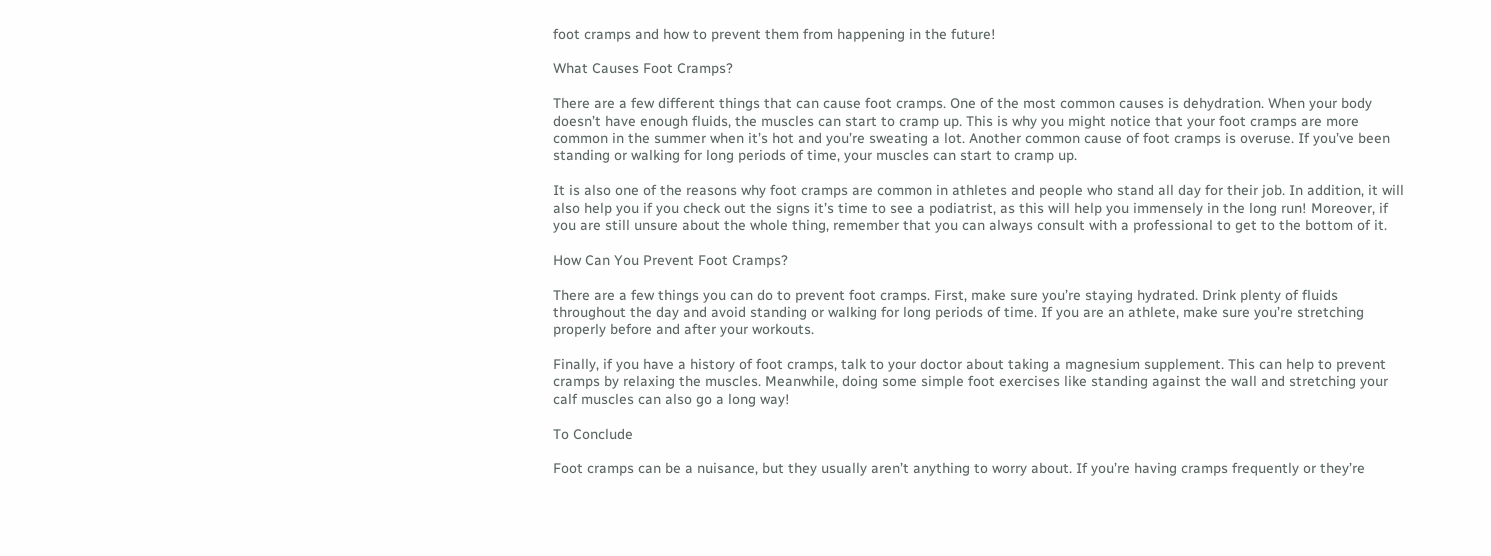foot cramps and how to prevent them from happening in the future!

What Causes Foot Cramps?

There are a few different things that can cause foot cramps. One of the most common causes is dehydration. When your body doesn’t have enough fluids, the muscles can start to cramp up. This is why you might notice that your foot cramps are more common in the summer when it’s hot and you’re sweating a lot. Another common cause of foot cramps is overuse. If you’ve been standing or walking for long periods of time, your muscles can start to cramp up.

It is also one of the reasons why foot cramps are common in athletes and people who stand all day for their job. In addition, it will also help you if you check out the signs it’s time to see a podiatrist, as this will help you immensely in the long run! Moreover, if you are still unsure about the whole thing, remember that you can always consult with a professional to get to the bottom of it.

How Can You Prevent Foot Cramps?

There are a few things you can do to prevent foot cramps. First, make sure you’re staying hydrated. Drink plenty of fluids throughout the day and avoid standing or walking for long periods of time. If you are an athlete, make sure you’re stretching properly before and after your workouts.

Finally, if you have a history of foot cramps, talk to your doctor about taking a magnesium supplement. This can help to prevent cramps by relaxing the muscles. Meanwhile, doing some simple foot exercises like standing against the wall and stretching your calf muscles can also go a long way!

To Conclude

Foot cramps can be a nuisance, but they usually aren’t anything to worry about. If you’re having cramps frequently or they’re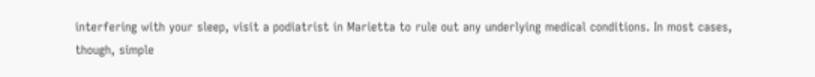interfering with your sleep, visit a podiatrist in Marietta to rule out any underlying medical conditions. In most cases, though, simple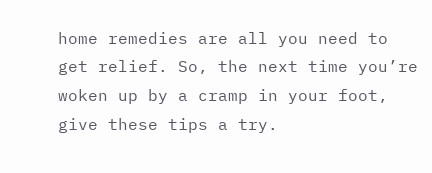home remedies are all you need to get relief. So, the next time you’re woken up by a cramp in your foot, give these tips a try.